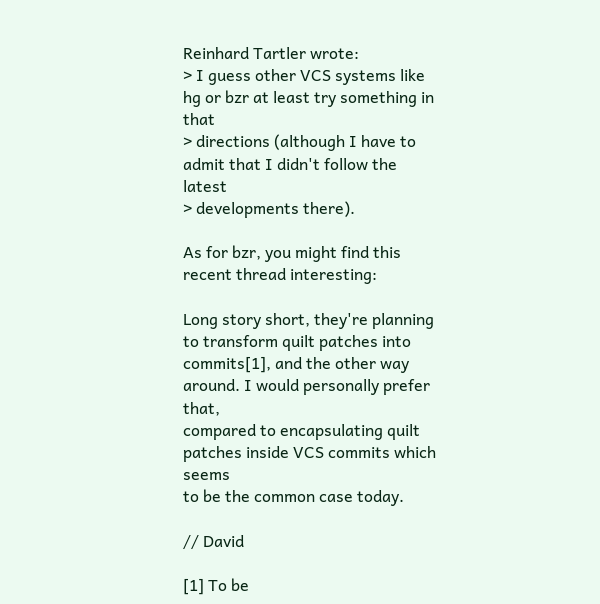Reinhard Tartler wrote:
> I guess other VCS systems like hg or bzr at least try something in that
> directions (although I have to admit that I didn't follow the latest
> developments there).

As for bzr, you might find this recent thread interesting:

Long story short, they're planning to transform quilt patches into
commits[1], and the other way around. I would personally prefer that,
compared to encapsulating quilt patches inside VCS commits which seems
to be the common case today.

// David

[1] To be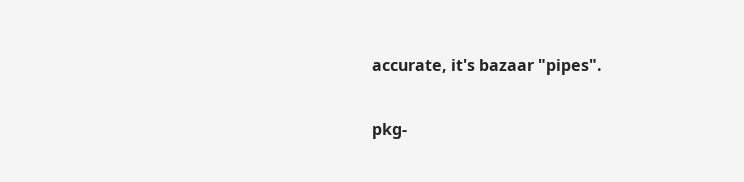accurate, it's bazaar "pipes".

pkg-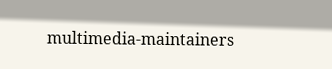multimedia-maintainers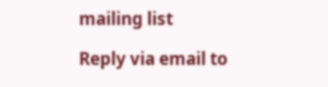mailing list

Reply via email to